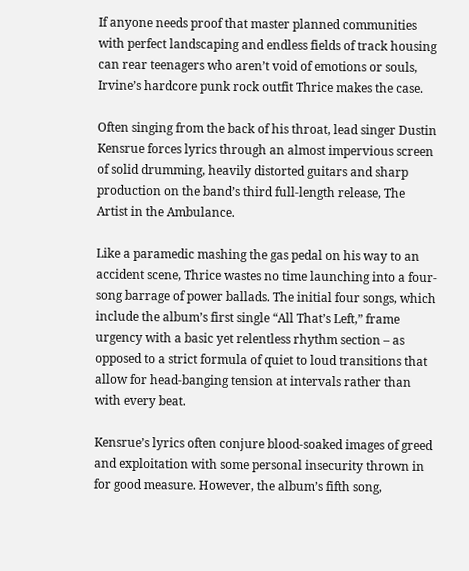If anyone needs proof that master planned communities with perfect landscaping and endless fields of track housing can rear teenagers who aren’t void of emotions or souls, Irvine’s hardcore punk rock outfit Thrice makes the case.

Often singing from the back of his throat, lead singer Dustin Kensrue forces lyrics through an almost impervious screen of solid drumming, heavily distorted guitars and sharp production on the band’s third full-length release, The Artist in the Ambulance.

Like a paramedic mashing the gas pedal on his way to an accident scene, Thrice wastes no time launching into a four-song barrage of power ballads. The initial four songs, which include the album’s first single “All That’s Left,” frame urgency with a basic yet relentless rhythm section – as opposed to a strict formula of quiet to loud transitions that allow for head-banging tension at intervals rather than with every beat.

Kensrue’s lyrics often conjure blood-soaked images of greed and exploitation with some personal insecurity thrown in for good measure. However, the album’s fifth song,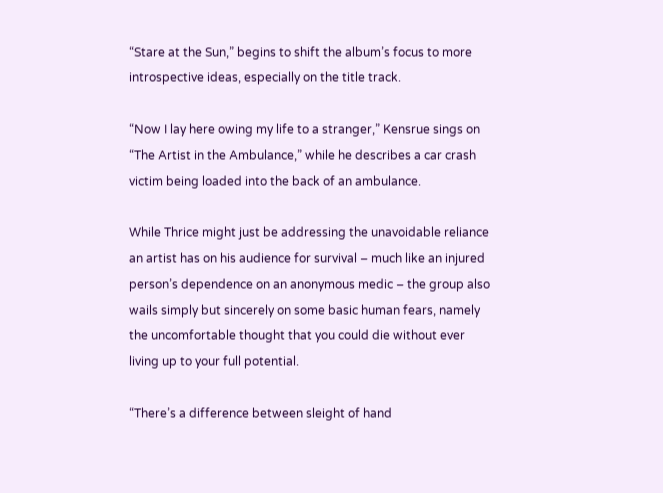“Stare at the Sun,” begins to shift the album’s focus to more introspective ideas, especially on the title track.

“Now I lay here owing my life to a stranger,” Kensrue sings on “The Artist in the Ambulance,” while he describes a car crash victim being loaded into the back of an ambulance.

While Thrice might just be addressing the unavoidable reliance an artist has on his audience for survival – much like an injured person’s dependence on an anonymous medic – the group also wails simply but sincerely on some basic human fears, namely the uncomfortable thought that you could die without ever living up to your full potential.

“There’s a difference between sleight of hand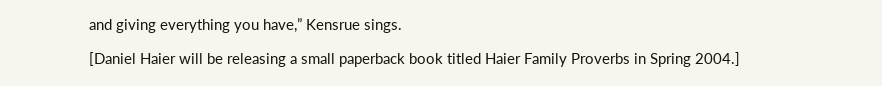and giving everything you have,” Kensrue sings.

[Daniel Haier will be releasing a small paperback book titled Haier Family Proverbs in Spring 2004.]